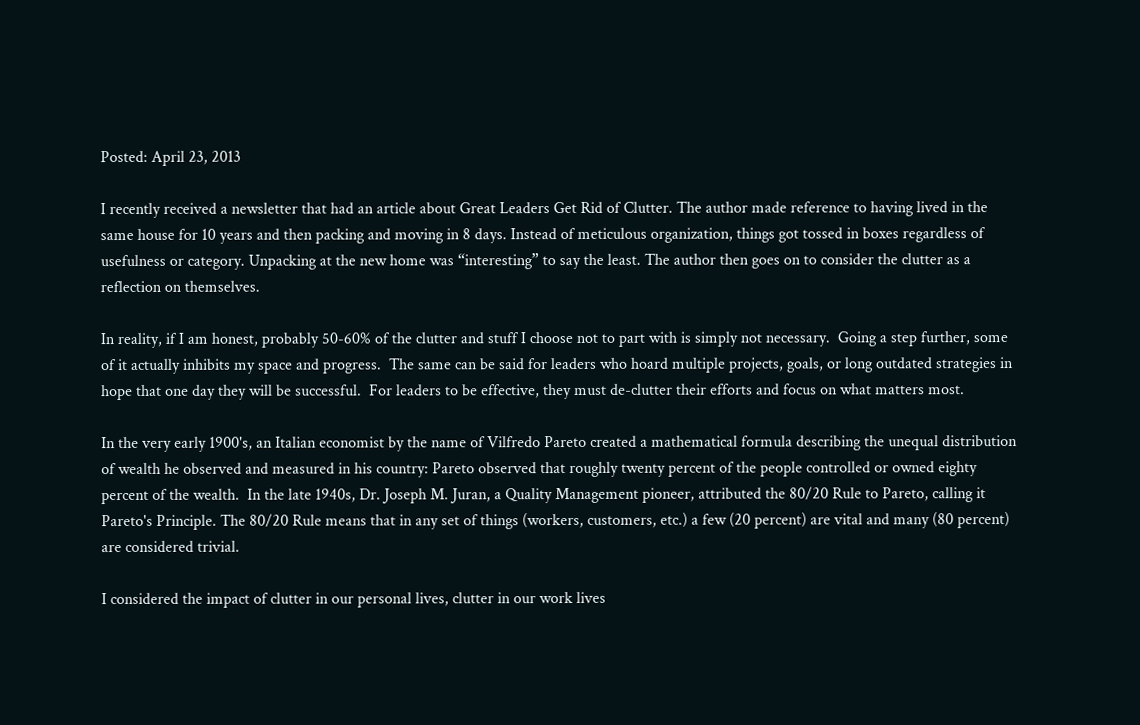Posted: April 23, 2013

I recently received a newsletter that had an article about Great Leaders Get Rid of Clutter. The author made reference to having lived in the same house for 10 years and then packing and moving in 8 days. Instead of meticulous organization, things got tossed in boxes regardless of usefulness or category. Unpacking at the new home was “interesting” to say the least. The author then goes on to consider the clutter as a reflection on themselves.

In reality, if I am honest, probably 50-60% of the clutter and stuff I choose not to part with is simply not necessary.  Going a step further, some of it actually inhibits my space and progress.  The same can be said for leaders who hoard multiple projects, goals, or long outdated strategies in hope that one day they will be successful.  For leaders to be effective, they must de-clutter their efforts and focus on what matters most.

In the very early 1900's, an Italian economist by the name of Vilfredo Pareto created a mathematical formula describing the unequal distribution of wealth he observed and measured in his country: Pareto observed that roughly twenty percent of the people controlled or owned eighty percent of the wealth.  In the late 1940s, Dr. Joseph M. Juran, a Quality Management pioneer, attributed the 80/20 Rule to Pareto, calling it Pareto's Principle. The 80/20 Rule means that in any set of things (workers, customers, etc.) a few (20 percent) are vital and many (80 percent) are considered trivial.

I considered the impact of clutter in our personal lives, clutter in our work lives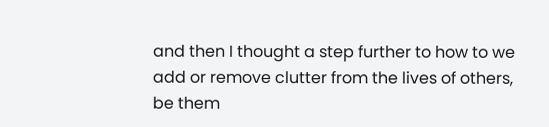and then I thought a step further to how to we add or remove clutter from the lives of others, be them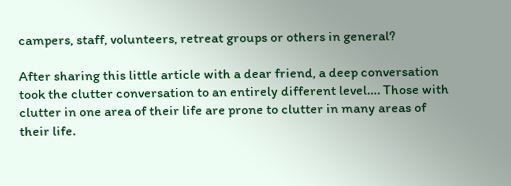campers, staff, volunteers, retreat groups or others in general?

After sharing this little article with a dear friend, a deep conversation took the clutter conversation to an entirely different level…. Those with clutter in one area of their life are prone to clutter in many areas of their life.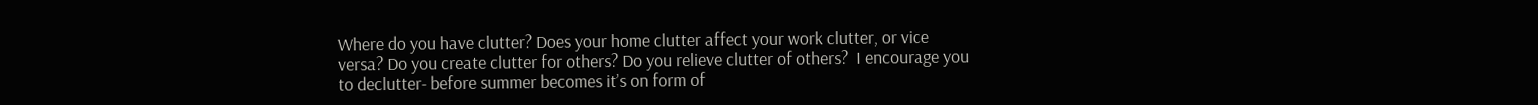Where do you have clutter? Does your home clutter affect your work clutter, or vice versa? Do you create clutter for others? Do you relieve clutter of others?  I encourage you to declutter- before summer becomes it’s on form of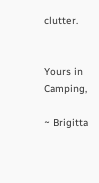clutter.


Yours in Camping,

~ Brigitta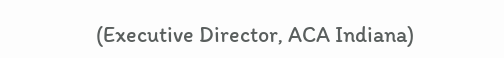(Executive Director, ACA Indiana)